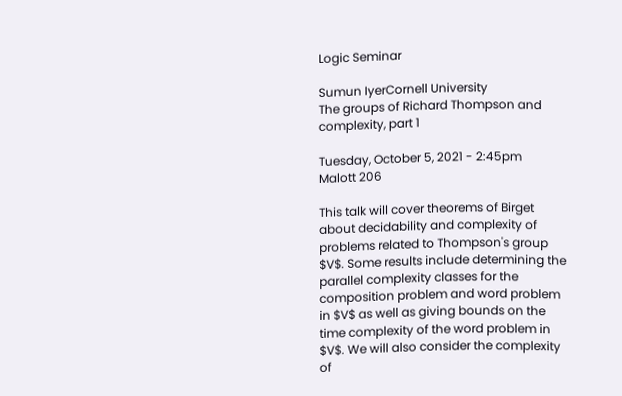Logic Seminar

Sumun IyerCornell University
The groups of Richard Thompson and complexity, part 1

Tuesday, October 5, 2021 - 2:45pm
Malott 206

This talk will cover theorems of Birget about decidability and complexity of problems related to Thompson's group $V$. Some results include determining the parallel complexity classes for the composition problem and word problem in $V$ as well as giving bounds on the time complexity of the word problem in $V$. We will also consider the complexity of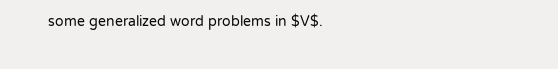some generalized word problems in $V$.